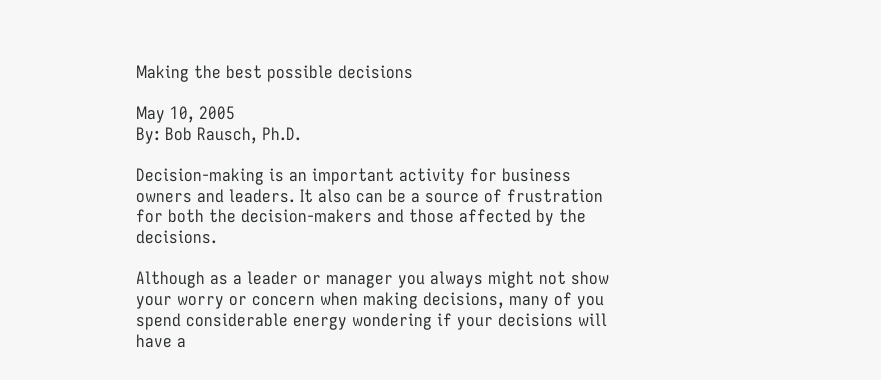Making the best possible decisions

May 10, 2005
By: Bob Rausch, Ph.D.

Decision-making is an important activity for business owners and leaders. It also can be a source of frustration for both the decision-makers and those affected by the decisions.

Although as a leader or manager you always might not show your worry or concern when making decisions, many of you spend considerable energy wondering if your decisions will have a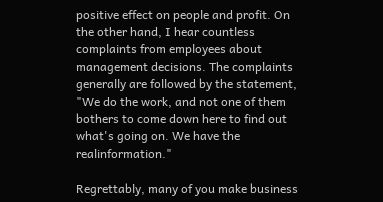positive effect on people and profit. On the other hand, I hear countless complaints from employees about management decisions. The complaints generally are followed by the statement, "We do the work, and not one of them bothers to come down here to find out what's going on. We have the realinformation."

Regrettably, many of you make business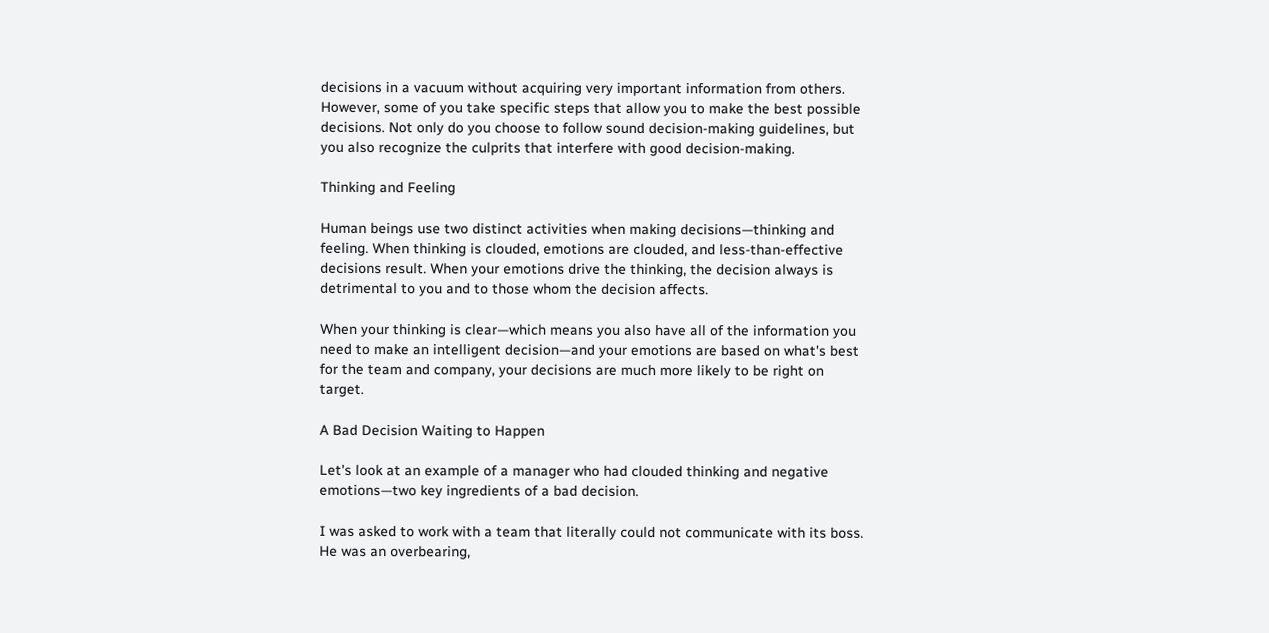decisions in a vacuum without acquiring very important information from others. However, some of you take specific steps that allow you to make the best possible decisions. Not only do you choose to follow sound decision-making guidelines, but you also recognize the culprits that interfere with good decision-making.

Thinking and Feeling

Human beings use two distinct activities when making decisions—thinking and feeling. When thinking is clouded, emotions are clouded, and less-than-effective decisions result. When your emotions drive the thinking, the decision always is detrimental to you and to those whom the decision affects.

When your thinking is clear—which means you also have all of the information you need to make an intelligent decision—and your emotions are based on what's best for the team and company, your decisions are much more likely to be right on target.

A Bad Decision Waiting to Happen

Let's look at an example of a manager who had clouded thinking and negative emotions—two key ingredients of a bad decision.

I was asked to work with a team that literally could not communicate with its boss. He was an overbearing,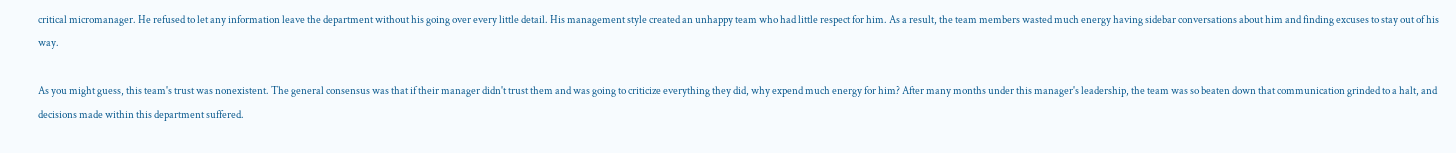critical micromanager. He refused to let any information leave the department without his going over every little detail. His management style created an unhappy team who had little respect for him. As a result, the team members wasted much energy having sidebar conversations about him and finding excuses to stay out of his way.

As you might guess, this team's trust was nonexistent. The general consensus was that if their manager didn't trust them and was going to criticize everything they did, why expend much energy for him? After many months under this manager's leadership, the team was so beaten down that communication grinded to a halt, and decisions made within this department suffered.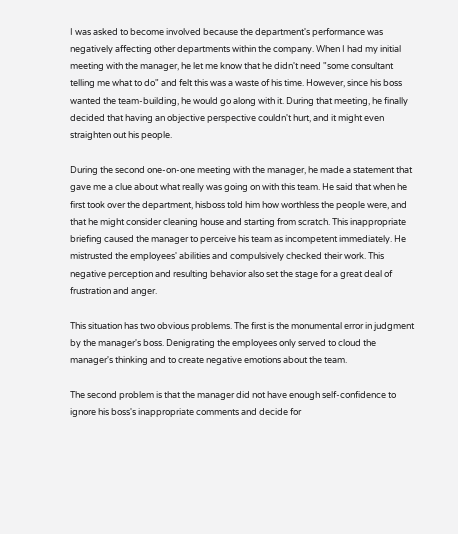I was asked to become involved because the department's performance was negatively affecting other departments within the company. When I had my initial meeting with the manager, he let me know that he didn't need "some consultant telling me what to do" and felt this was a waste of his time. However, since his boss wanted the team-building, he would go along with it. During that meeting, he finally decided that having an objective perspective couldn't hurt, and it might even straighten out his people.

During the second one-on-one meeting with the manager, he made a statement that gave me a clue about what really was going on with this team. He said that when he first took over the department, hisboss told him how worthless the people were, and that he might consider cleaning house and starting from scratch. This inappropriate briefing caused the manager to perceive his team as incompetent immediately. He mistrusted the employees' abilities and compulsively checked their work. This negative perception and resulting behavior also set the stage for a great deal of frustration and anger.

This situation has two obvious problems. The first is the monumental error in judgment by the manager's boss. Denigrating the employees only served to cloud the manager's thinking and to create negative emotions about the team.

The second problem is that the manager did not have enough self-confidence to ignore his boss's inappropriate comments and decide for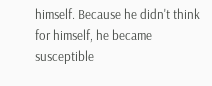himself. Because he didn't think for himself, he became susceptible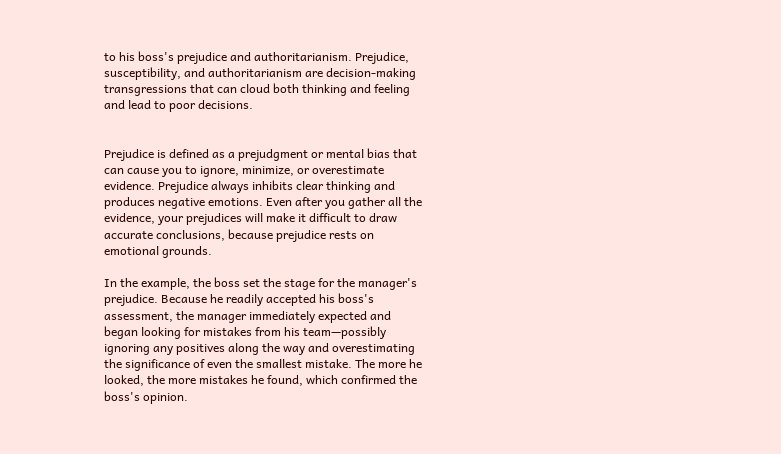to his boss's prejudice and authoritarianism. Prejudice, susceptibility, and authoritarianism are decision-making transgressions that can cloud both thinking and feeling and lead to poor decisions.


Prejudice is defined as a prejudgment or mental bias that can cause you to ignore, minimize, or overestimate evidence. Prejudice always inhibits clear thinking and produces negative emotions. Even after you gather all the evidence, your prejudices will make it difficult to draw accurate conclusions, because prejudice rests on emotional grounds.

In the example, the boss set the stage for the manager's prejudice. Because he readily accepted his boss's assessment, the manager immediately expected and began looking for mistakes from his team—possibly ignoring any positives along the way and overestimating the significance of even the smallest mistake. The more he looked, the more mistakes he found, which confirmed the boss's opinion.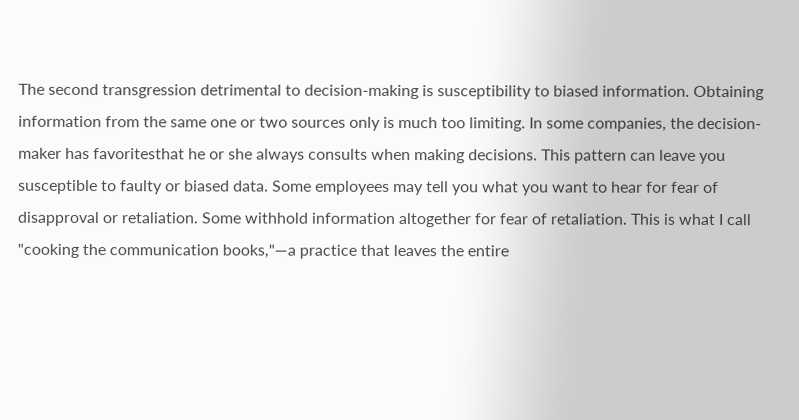The second transgression detrimental to decision-making is susceptibility to biased information. Obtaining information from the same one or two sources only is much too limiting. In some companies, the decision-maker has favoritesthat he or she always consults when making decisions. This pattern can leave you susceptible to faulty or biased data. Some employees may tell you what you want to hear for fear of disapproval or retaliation. Some withhold information altogether for fear of retaliation. This is what I call "cooking the communication books,"—a practice that leaves the entire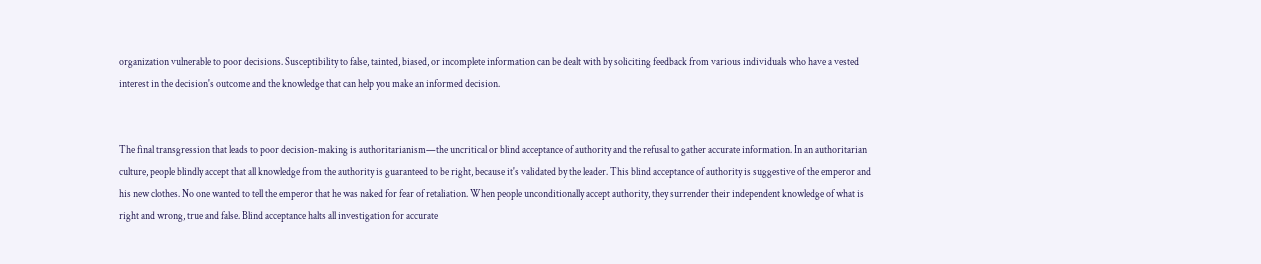organization vulnerable to poor decisions. Susceptibility to false, tainted, biased, or incomplete information can be dealt with by soliciting feedback from various individuals who have a vested interest in the decision's outcome and the knowledge that can help you make an informed decision.


The final transgression that leads to poor decision-making is authoritarianism—the uncritical or blind acceptance of authority and the refusal to gather accurate information. In an authoritarian culture, people blindly accept that all knowledge from the authority is guaranteed to be right, because it's validated by the leader. This blind acceptance of authority is suggestive of the emperor and his new clothes. No one wanted to tell the emperor that he was naked for fear of retaliation. When people unconditionally accept authority, they surrender their independent knowledge of what is right and wrong, true and false. Blind acceptance halts all investigation for accurate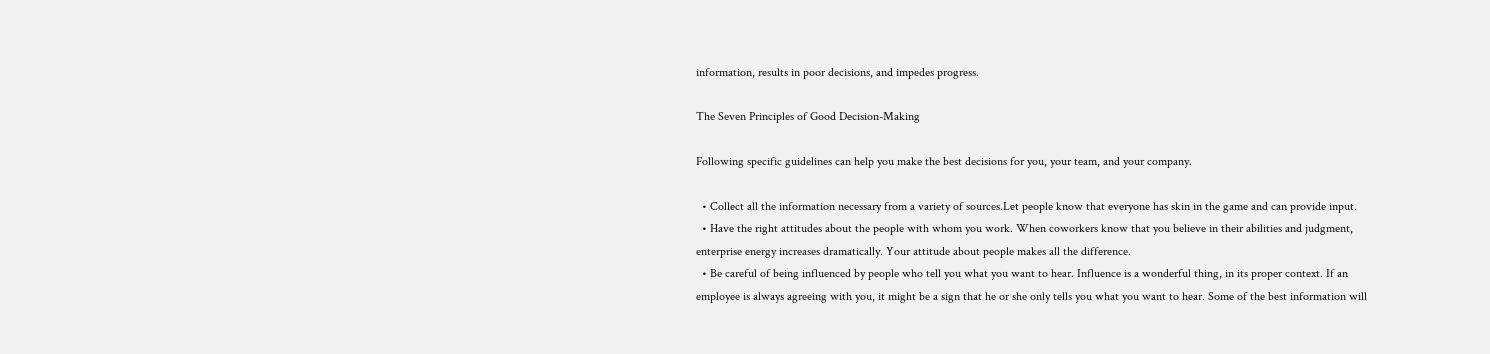information, results in poor decisions, and impedes progress.

The Seven Principles of Good Decision-Making

Following specific guidelines can help you make the best decisions for you, your team, and your company.

  • Collect all the information necessary from a variety of sources.Let people know that everyone has skin in the game and can provide input.
  • Have the right attitudes about the people with whom you work. When coworkers know that you believe in their abilities and judgment, enterprise energy increases dramatically. Your attitude about people makes all the difference.
  • Be careful of being influenced by people who tell you what you want to hear. Influence is a wonderful thing, in its proper context. If an employee is always agreeing with you, it might be a sign that he or she only tells you what you want to hear. Some of the best information will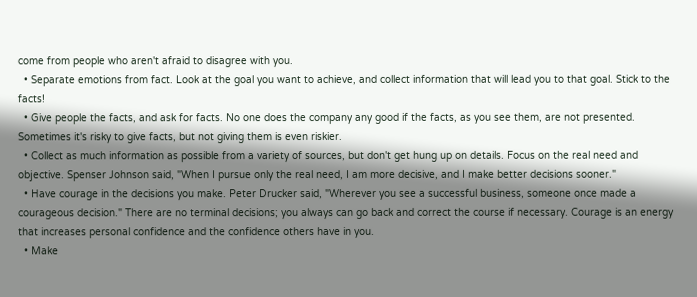come from people who aren't afraid to disagree with you.
  • Separate emotions from fact. Look at the goal you want to achieve, and collect information that will lead you to that goal. Stick to the facts!
  • Give people the facts, and ask for facts. No one does the company any good if the facts, as you see them, are not presented. Sometimes it's risky to give facts, but not giving them is even riskier.
  • Collect as much information as possible from a variety of sources, but don't get hung up on details. Focus on the real need and objective. Spenser Johnson said, "When I pursue only the real need, I am more decisive, and I make better decisions sooner."
  • Have courage in the decisions you make. Peter Drucker said, "Wherever you see a successful business, someone once made a courageous decision." There are no terminal decisions; you always can go back and correct the course if necessary. Courage is an energy that increases personal confidence and the confidence others have in you.
  • Make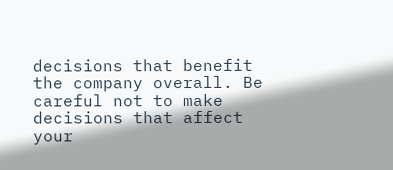decisions that benefit the company overall. Be careful not to make decisions that affect your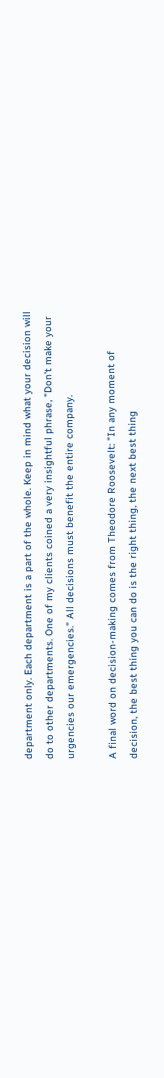department only. Each department is a part of the whole. Keep in mind what your decision will do to other departments. One of my clients coined a very insightful phrase, "Don't make your urgencies our emergencies." All decisions must benefit the entire company.

A final word on decision-making comes from Theodore Roosevelt: "In any moment of decision, the best thing you can do is the right thing, the next best thing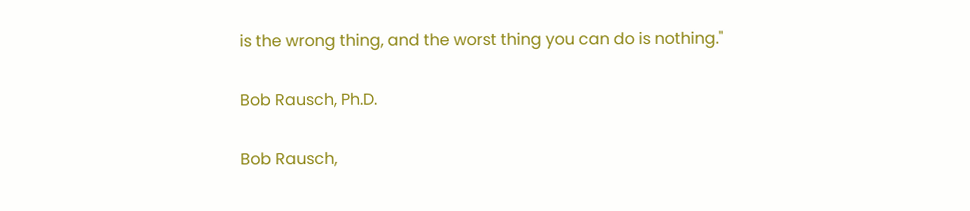is the wrong thing, and the worst thing you can do is nothing."

Bob Rausch, Ph.D.

Bob Rausch,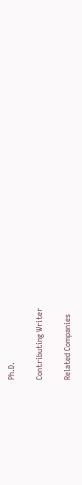Ph.D.

Contributing Writer

Related Companies